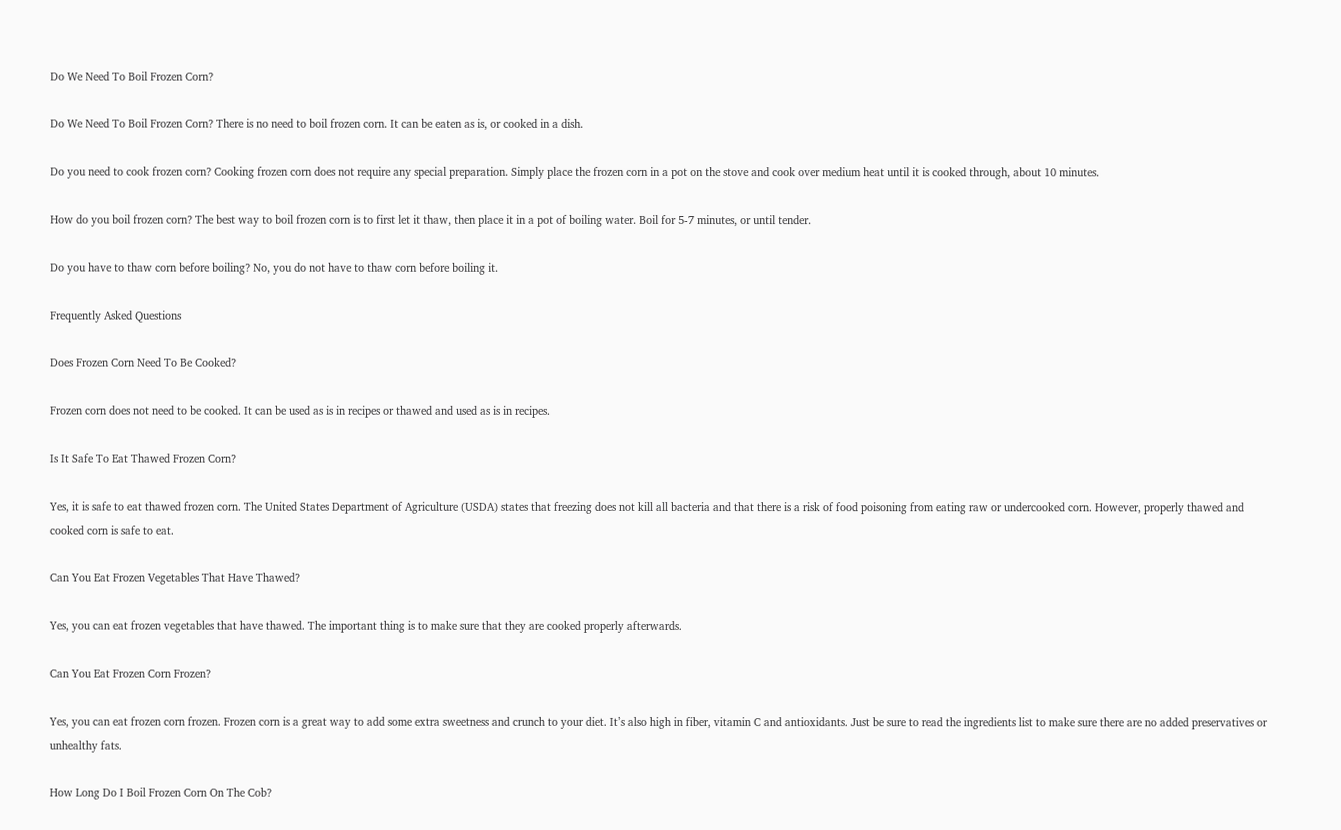Do We Need To Boil Frozen Corn?

Do We Need To Boil Frozen Corn? There is no need to boil frozen corn. It can be eaten as is, or cooked in a dish.

Do you need to cook frozen corn? Cooking frozen corn does not require any special preparation. Simply place the frozen corn in a pot on the stove and cook over medium heat until it is cooked through, about 10 minutes.

How do you boil frozen corn? The best way to boil frozen corn is to first let it thaw, then place it in a pot of boiling water. Boil for 5-7 minutes, or until tender.

Do you have to thaw corn before boiling? No, you do not have to thaw corn before boiling it.

Frequently Asked Questions

Does Frozen Corn Need To Be Cooked?

Frozen corn does not need to be cooked. It can be used as is in recipes or thawed and used as is in recipes.

Is It Safe To Eat Thawed Frozen Corn?

Yes, it is safe to eat thawed frozen corn. The United States Department of Agriculture (USDA) states that freezing does not kill all bacteria and that there is a risk of food poisoning from eating raw or undercooked corn. However, properly thawed and cooked corn is safe to eat.

Can You Eat Frozen Vegetables That Have Thawed?

Yes, you can eat frozen vegetables that have thawed. The important thing is to make sure that they are cooked properly afterwards.

Can You Eat Frozen Corn Frozen?

Yes, you can eat frozen corn frozen. Frozen corn is a great way to add some extra sweetness and crunch to your diet. It’s also high in fiber, vitamin C and antioxidants. Just be sure to read the ingredients list to make sure there are no added preservatives or unhealthy fats.

How Long Do I Boil Frozen Corn On The Cob?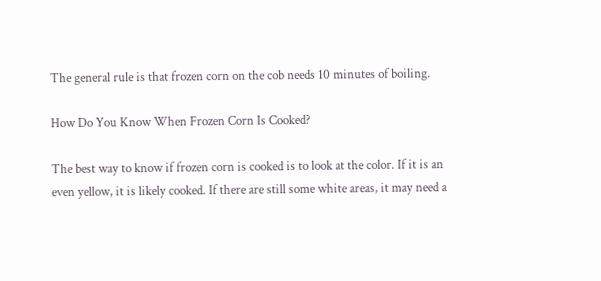The general rule is that frozen corn on the cob needs 10 minutes of boiling.

How Do You Know When Frozen Corn Is Cooked?

The best way to know if frozen corn is cooked is to look at the color. If it is an even yellow, it is likely cooked. If there are still some white areas, it may need a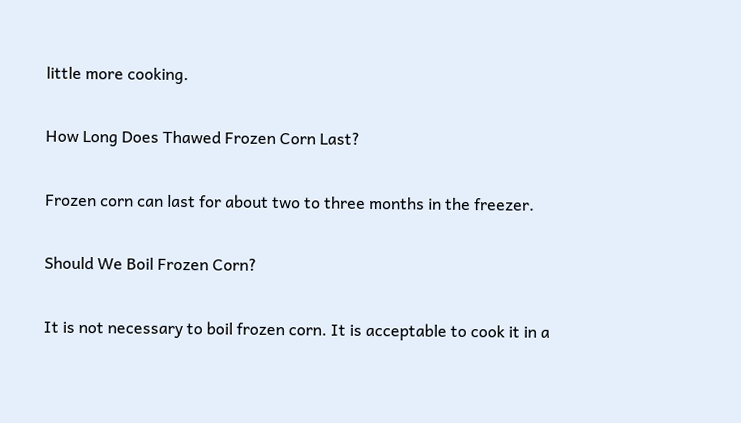little more cooking.

How Long Does Thawed Frozen Corn Last?

Frozen corn can last for about two to three months in the freezer.

Should We Boil Frozen Corn?

It is not necessary to boil frozen corn. It is acceptable to cook it in a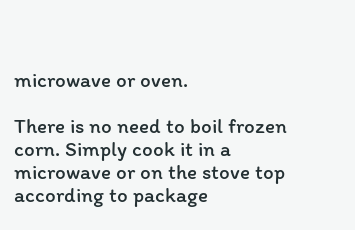microwave or oven.

There is no need to boil frozen corn. Simply cook it in a microwave or on the stove top according to package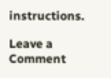instructions.

Leave a Comment